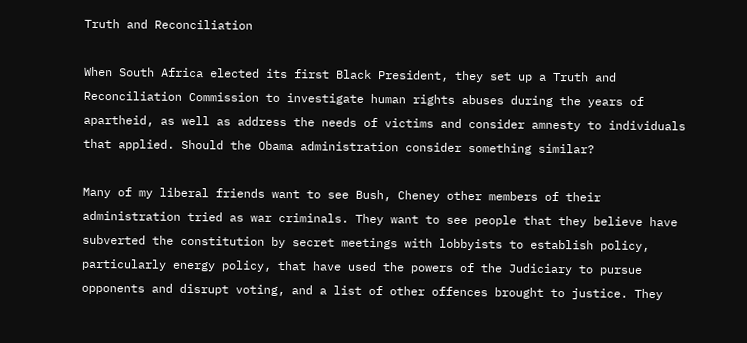Truth and Reconciliation

When South Africa elected its first Black President, they set up a Truth and Reconciliation Commission to investigate human rights abuses during the years of apartheid, as well as address the needs of victims and consider amnesty to individuals that applied. Should the Obama administration consider something similar?

Many of my liberal friends want to see Bush, Cheney other members of their administration tried as war criminals. They want to see people that they believe have subverted the constitution by secret meetings with lobbyists to establish policy, particularly energy policy, that have used the powers of the Judiciary to pursue opponents and disrupt voting, and a list of other offences brought to justice. They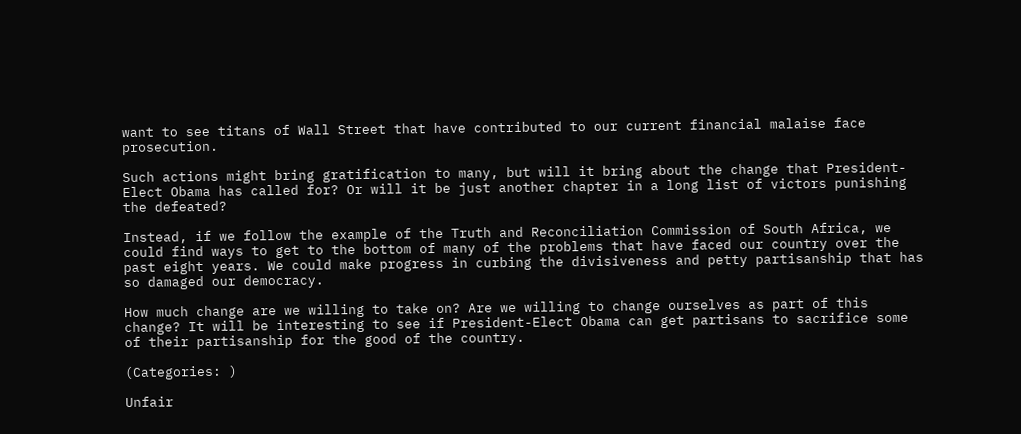want to see titans of Wall Street that have contributed to our current financial malaise face prosecution.

Such actions might bring gratification to many, but will it bring about the change that President-Elect Obama has called for? Or will it be just another chapter in a long list of victors punishing the defeated?

Instead, if we follow the example of the Truth and Reconciliation Commission of South Africa, we could find ways to get to the bottom of many of the problems that have faced our country over the past eight years. We could make progress in curbing the divisiveness and petty partisanship that has so damaged our democracy.

How much change are we willing to take on? Are we willing to change ourselves as part of this change? It will be interesting to see if President-Elect Obama can get partisans to sacrifice some of their partisanship for the good of the country.

(Categories: )

Unfair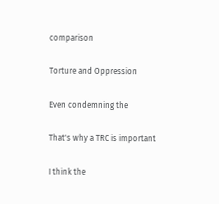comparison

Torture and Oppression

Even condemning the

That's why a TRC is important

I think the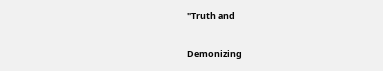"Truth and

Demonizing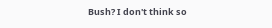Bush? I don't think so